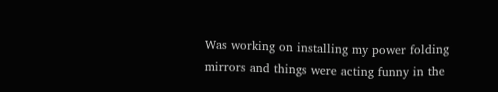Was working on installing my power folding mirrors and things were acting funny in the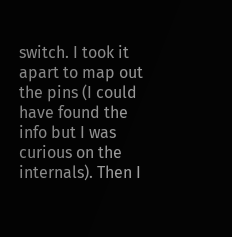switch. I took it apart to map out the pins (I could have found the info but I was curious on the internals). Then I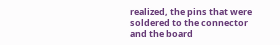realized, the pins that were soldered to the connector and the board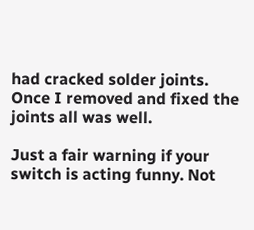had cracked solder joints. Once I removed and fixed the joints all was well.

Just a fair warning if your switch is acting funny. Not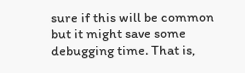sure if this will be common but it might save some debugging time. That is,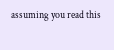assuming you read this